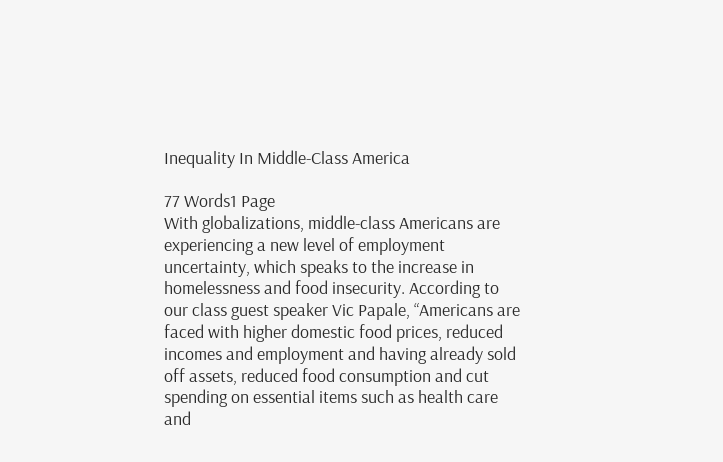Inequality In Middle-Class America

77 Words1 Page
With globalizations, middle-class Americans are experiencing a new level of employment uncertainty, which speaks to the increase in homelessness and food insecurity. According to our class guest speaker Vic Papale, “Americans are faced with higher domestic food prices, reduced incomes and employment and having already sold off assets, reduced food consumption and cut spending on essential items such as health care and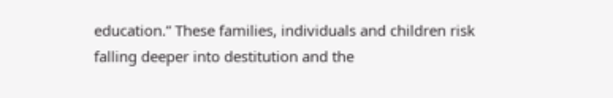education.” These families, individuals and children risk falling deeper into destitution and the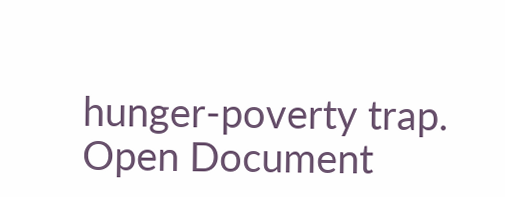hunger-poverty trap.
Open Document